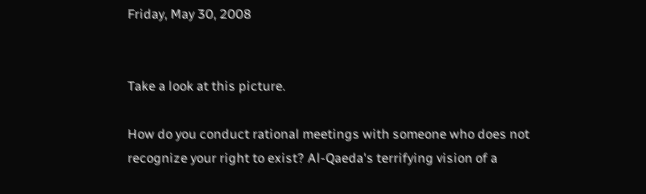Friday, May 30, 2008


Take a look at this picture.

How do you conduct rational meetings with someone who does not recognize your right to exist? Al-Qaeda's terrifying vision of a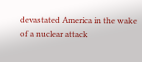devastated America in the wake of a nuclear attack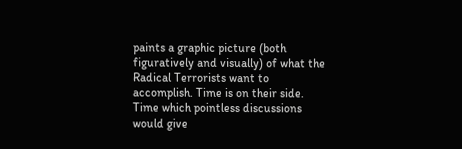paints a graphic picture (both figuratively and visually) of what the Radical Terrorists want to accomplish. Time is on their side. Time which pointless discussions would give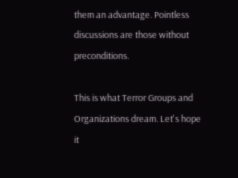them an advantage. Pointless discussions are those without preconditions.

This is what Terror Groups and Organizations dream. Let's hope it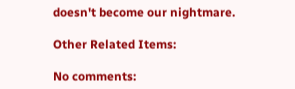doesn't become our nightmare.

Other Related Items:

No comments: